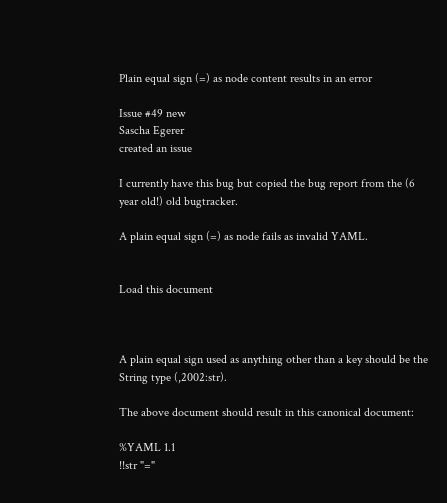Plain equal sign (=) as node content results in an error

Issue #49 new
Sascha Egerer
created an issue

I currently have this bug but copied the bug report from the (6 year old!) old bugtracker.

A plain equal sign (=) as node fails as invalid YAML.


Load this document



A plain equal sign used as anything other than a key should be the String type (,2002:str).

The above document should result in this canonical document:

%YAML 1.1
!!str "="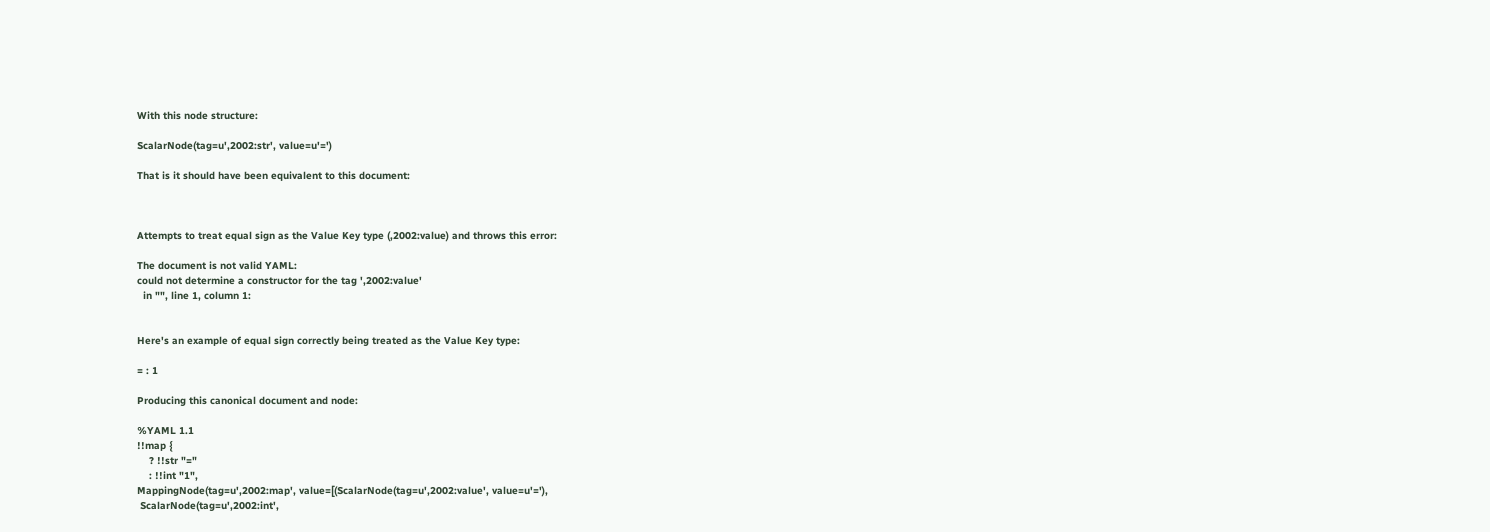With this node structure:

ScalarNode(tag=u',2002:str', value=u'=')

That is it should have been equivalent to this document:



Attempts to treat equal sign as the Value Key type (,2002:value) and throws this error:

The document is not valid YAML:
could not determine a constructor for the tag ',2002:value'
  in "", line 1, column 1:


Here's an example of equal sign correctly being treated as the Value Key type:

= : 1

Producing this canonical document and node:

%YAML 1.1
!!map {
    ? !!str "="
    : !!int "1",
MappingNode(tag=u',2002:map', value=[(ScalarNode(tag=u',2002:value', value=u'='),
 ScalarNode(tag=u',2002:int',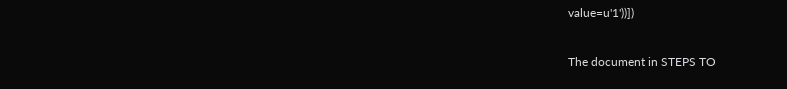value=u'1'))])

The document in STEPS TO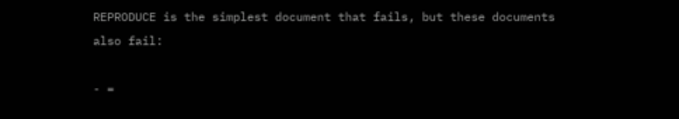REPRODUCE is the simplest document that fails, but these documents also fail:

- =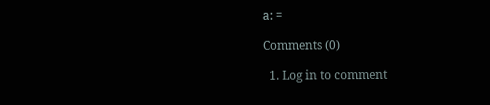a: =

Comments (0)

  1. Log in to comment